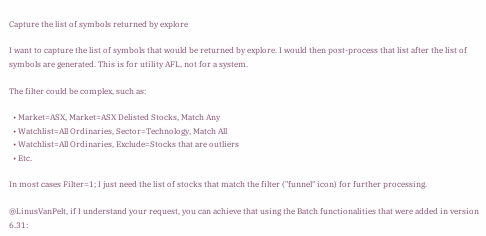Capture the list of symbols returned by explore

I want to capture the list of symbols that would be returned by explore. I would then post-process that list after the list of symbols are generated. This is for utility AFL, not for a system.

The filter could be complex, such as:

  • Market=ASX, Market=ASX Delisted Stocks, Match Any
  • Watchlist=All Ordinaries, Sector=Technology, Match All
  • Watchlist=All Ordinaries, Exclude=Stocks that are outliers
  • Etc.

In most cases Filter=1; I just need the list of stocks that match the filter ("funnel" icon) for further processing.

@LinusVanPelt, if I understand your request, you can achieve that using the Batch functionalities that were added in version 6.31: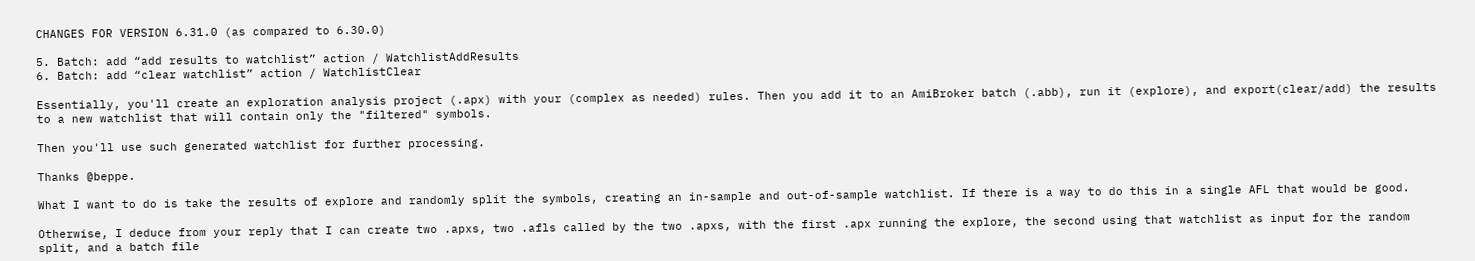CHANGES FOR VERSION 6.31.0 (as compared to 6.30.0)

5. Batch: add “add results to watchlist” action / WatchlistAddResults
6. Batch: add “clear watchlist” action / WatchlistClear

Essentially, you'll create an exploration analysis project (.apx) with your (complex as needed) rules. Then you add it to an AmiBroker batch (.abb), run it (explore), and export(clear/add) the results to a new watchlist that will contain only the "filtered" symbols.

Then you'll use such generated watchlist for further processing.

Thanks @beppe.

What I want to do is take the results of explore and randomly split the symbols, creating an in-sample and out-of-sample watchlist. If there is a way to do this in a single AFL that would be good.

Otherwise, I deduce from your reply that I can create two .apxs, two .afls called by the two .apxs, with the first .apx running the explore, the second using that watchlist as input for the random split, and a batch file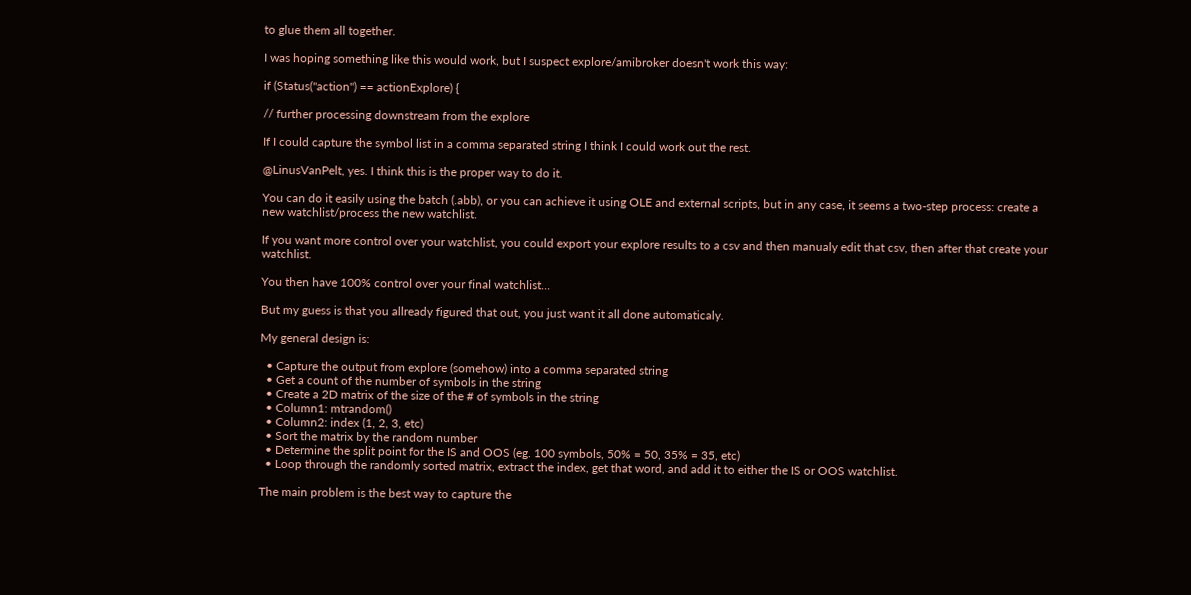to glue them all together.

I was hoping something like this would work, but I suspect explore/amibroker doesn't work this way:

if (Status("action") == actionExplore) {

// further processing downstream from the explore

If I could capture the symbol list in a comma separated string I think I could work out the rest.

@LinusVanPelt, yes. I think this is the proper way to do it.

You can do it easily using the batch (.abb), or you can achieve it using OLE and external scripts, but in any case, it seems a two-step process: create a new watchlist/process the new watchlist.

If you want more control over your watchlist, you could export your explore results to a csv and then manualy edit that csv, then after that create your watchlist.

You then have 100% control over your final watchlist...

But my guess is that you allready figured that out, you just want it all done automaticaly.

My general design is:

  • Capture the output from explore (somehow) into a comma separated string
  • Get a count of the number of symbols in the string
  • Create a 2D matrix of the size of the # of symbols in the string
  • Column1: mtrandom()
  • Column2: index (1, 2, 3, etc)
  • Sort the matrix by the random number
  • Determine the split point for the IS and OOS (eg. 100 symbols, 50% = 50, 35% = 35, etc)
  • Loop through the randomly sorted matrix, extract the index, get that word, and add it to either the IS or OOS watchlist.

The main problem is the best way to capture the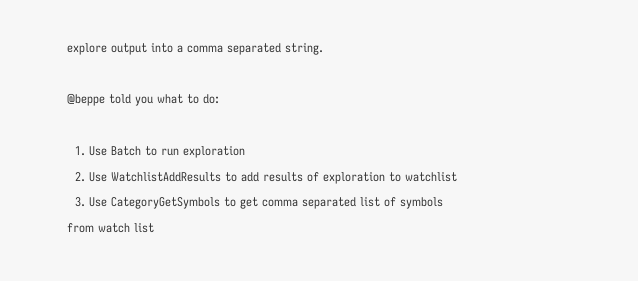explore output into a comma separated string.

@beppe told you what to do:

  1. Use Batch to run exploration
  2. Use WatchlistAddResults to add results of exploration to watchlist
  3. Use CategoryGetSymbols to get comma separated list of symbols from watch list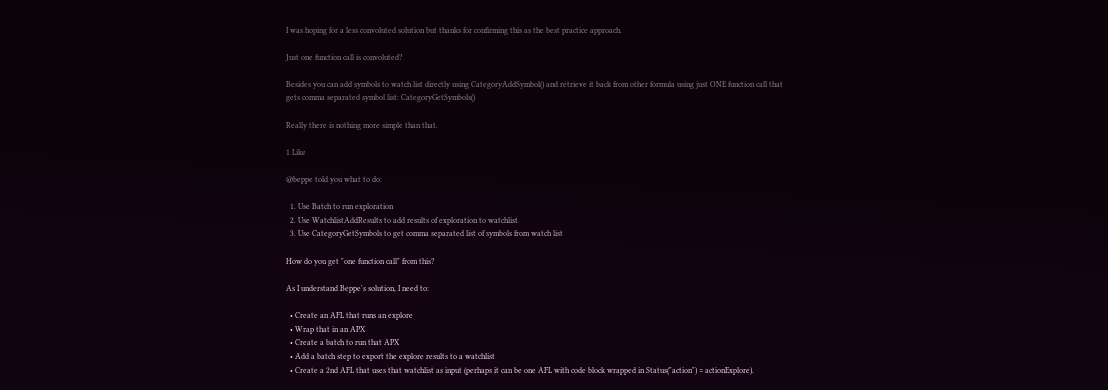I was hoping for a less convoluted solution but thanks for confirming this as the best practice approach.

Just one function call is convoluted?

Besides you can add symbols to watch list directly using CategoryAddSymbol() and retrieve it back from other formula using just ONE function call that gets comma separated symbol list: CategoryGetSymbols()

Really there is nothing more simple than that.

1 Like

@beppe told you what to do:

  1. Use Batch to run exploration
  2. Use WatchlistAddResults to add results of exploration to watchlist
  3. Use CategoryGetSymbols to get comma separated list of symbols from watch list

How do you get "one function call" from this?

As I understand Beppe's solution, I need to:

  • Create an AFL that runs an explore
  • Wrap that in an APX
  • Create a batch to run that APX
  • Add a batch step to export the explore results to a watchlist
  • Create a 2nd AFL that uses that watchlist as input (perhaps it can be one AFL with code block wrapped in Status("action") = actionExplore).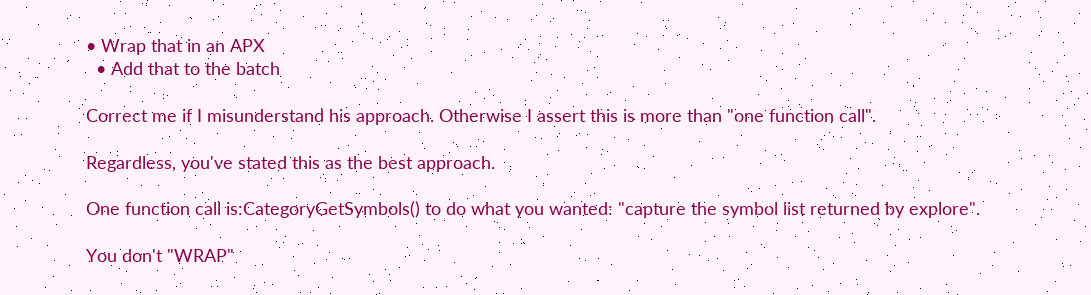• Wrap that in an APX
  • Add that to the batch

Correct me if I misunderstand his approach. Otherwise I assert this is more than "one function call".

Regardless, you've stated this as the best approach.

One function call is:CategoryGetSymbols() to do what you wanted: "capture the symbol list returned by explore".

You don't "WRAP"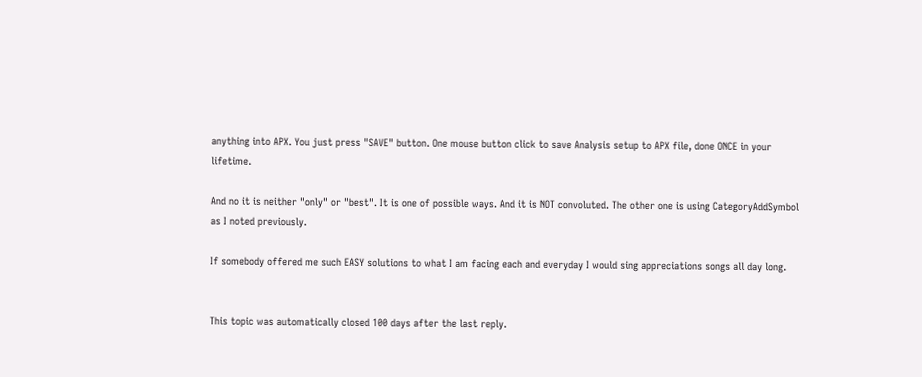anything into APX. You just press "SAVE" button. One mouse button click to save Analysis setup to APX file, done ONCE in your lifetime.

And no it is neither "only" or "best". It is one of possible ways. And it is NOT convoluted. The other one is using CategoryAddSymbol as I noted previously.

If somebody offered me such EASY solutions to what I am facing each and everyday I would sing appreciations songs all day long.


This topic was automatically closed 100 days after the last reply.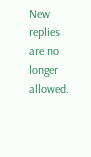New replies are no longer allowed.